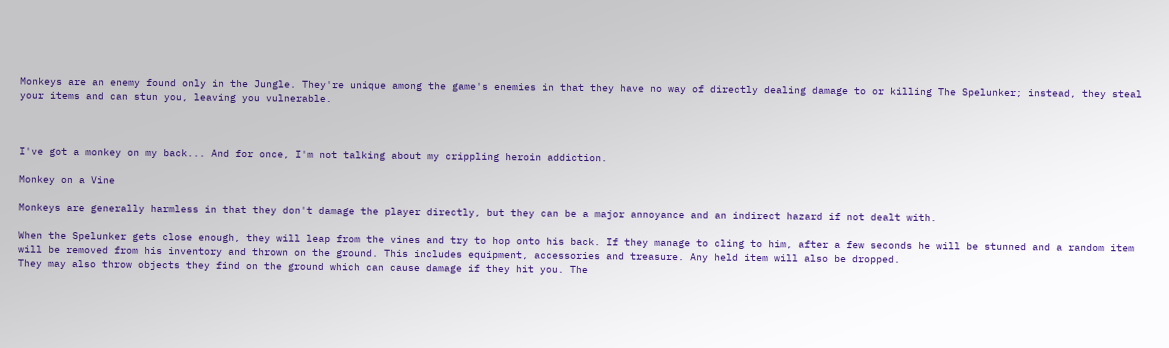Monkeys are an enemy found only in the Jungle. They're unique among the game's enemies in that they have no way of directly dealing damage to or killing The Spelunker; instead, they steal your items and can stun you, leaving you vulnerable.



I've got a monkey on my back... And for once, I'm not talking about my crippling heroin addiction.

Monkey on a Vine

Monkeys are generally harmless in that they don't damage the player directly, but they can be a major annoyance and an indirect hazard if not dealt with.

When the Spelunker gets close enough, they will leap from the vines and try to hop onto his back. If they manage to cling to him, after a few seconds he will be stunned and a random item will be removed from his inventory and thrown on the ground. This includes equipment, accessories and treasure. Any held item will also be dropped.
They may also throw objects they find on the ground which can cause damage if they hit you. The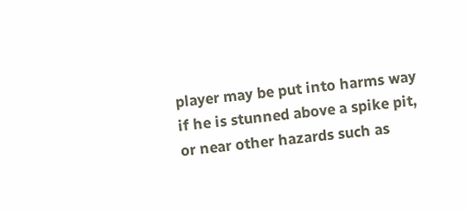player may be put into harms way if he is stunned above a spike pit, or near other hazards such as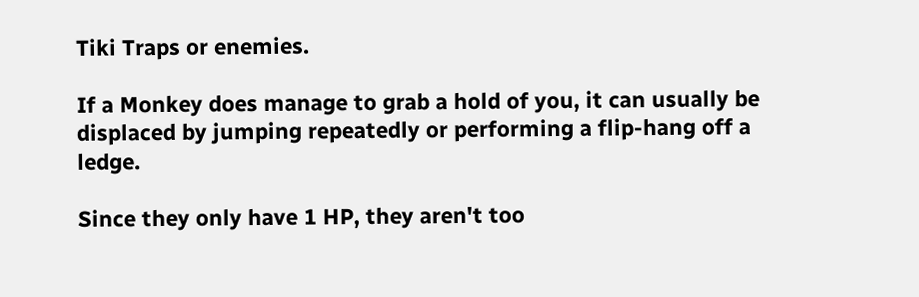Tiki Traps or enemies.

If a Monkey does manage to grab a hold of you, it can usually be displaced by jumping repeatedly or performing a flip-hang off a ledge.

Since they only have 1 HP, they aren't too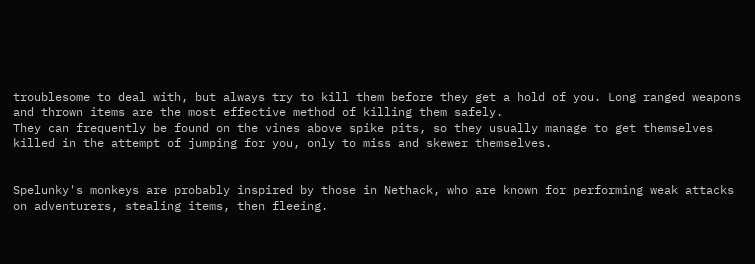troublesome to deal with, but always try to kill them before they get a hold of you. Long ranged weapons and thrown items are the most effective method of killing them safely.
They can frequently be found on the vines above spike pits, so they usually manage to get themselves killed in the attempt of jumping for you, only to miss and skewer themselves.


Spelunky's monkeys are probably inspired by those in Nethack, who are known for performing weak attacks on adventurers, stealing items, then fleeing.